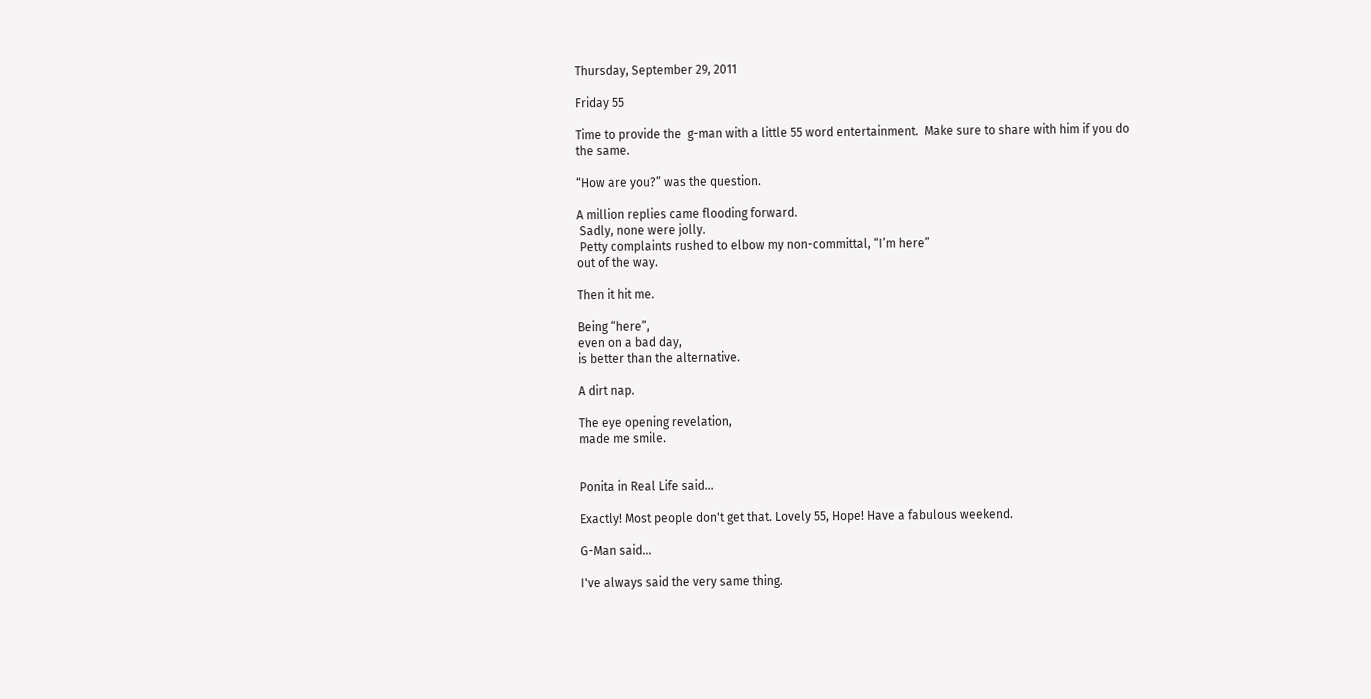Thursday, September 29, 2011

Friday 55

Time to provide the  g-man with a little 55 word entertainment.  Make sure to share with him if you do the same.

“How are you?” was the question.

A million replies came flooding forward.
 Sadly, none were jolly.
 Petty complaints rushed to elbow my non-committal, “I’m here”
out of the way.

Then it hit me.

Being “here”,
even on a bad day,
is better than the alternative.

A dirt nap.

The eye opening revelation,
made me smile.


Ponita in Real Life said...

Exactly! Most people don't get that. Lovely 55, Hope! Have a fabulous weekend.

G-Man said...

I've always said the very same thing.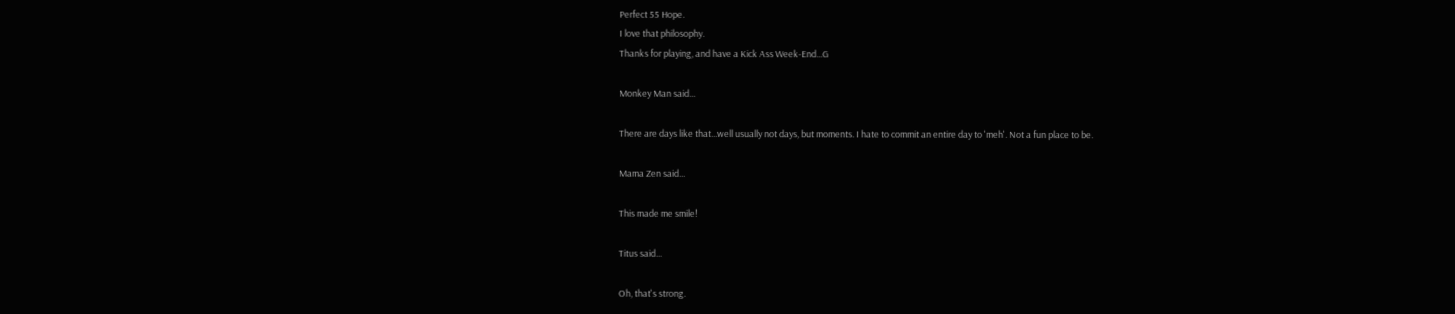Perfect 55 Hope.
I love that philosophy.
Thanks for playing, and have a Kick Ass Week-End...G

Monkey Man said...

There are days like that...well usually not days, but moments. I hate to commit an entire day to 'meh'. Not a fun place to be.

Mama Zen said...

This made me smile!

Titus said...

Oh, that's strong.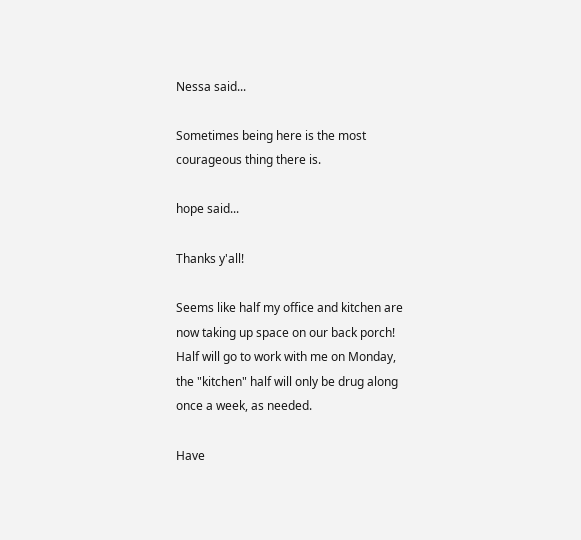Nessa said...

Sometimes being here is the most courageous thing there is.

hope said...

Thanks y'all!

Seems like half my office and kitchen are now taking up space on our back porch! Half will go to work with me on Monday, the "kitchen" half will only be drug along once a week, as needed.

Have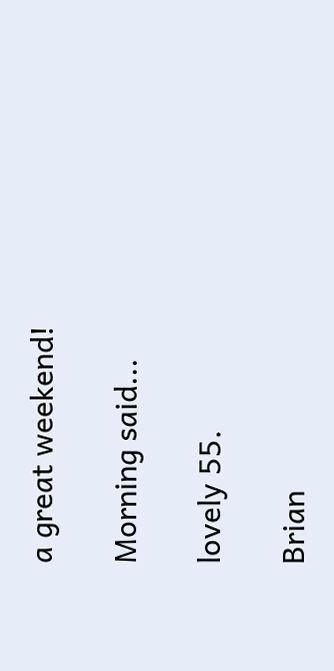a great weekend!

Morning said...

lovely 55.

Brian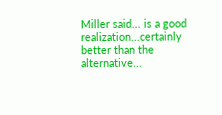Miller said... is a good realization...certainly better than the alternative...